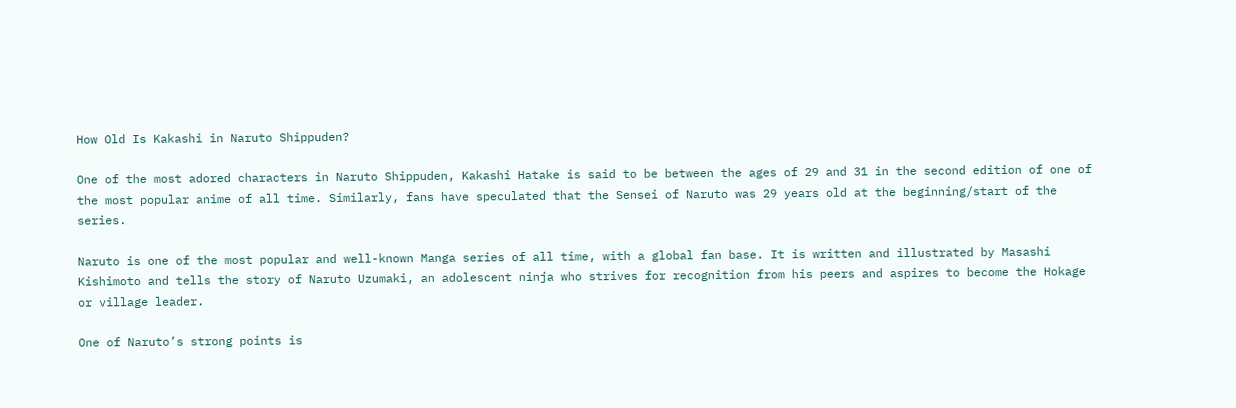How Old Is Kakashi in Naruto Shippuden?

One of the most adored characters in Naruto Shippuden, Kakashi Hatake is said to be between the ages of 29 and 31 in the second edition of one of the most popular anime of all time. Similarly, fans have speculated that the Sensei of Naruto was 29 years old at the beginning/start of the series.

Naruto is one of the most popular and well-known Manga series of all time, with a global fan base. It is written and illustrated by Masashi Kishimoto and tells the story of Naruto Uzumaki, an adolescent ninja who strives for recognition from his peers and aspires to become the Hokage or village leader.

One of Naruto’s strong points is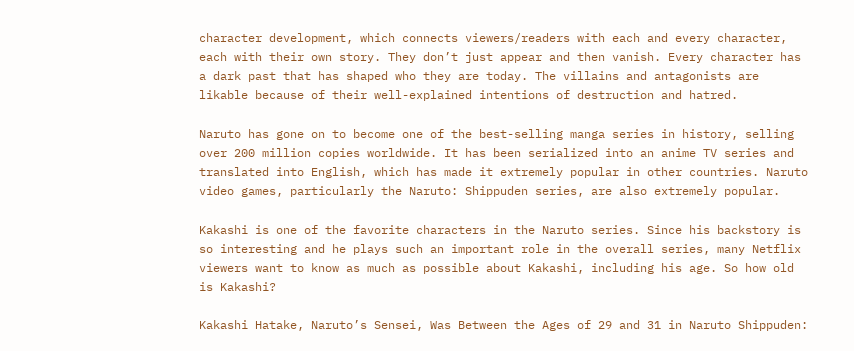character development, which connects viewers/readers with each and every character, each with their own story. They don’t just appear and then vanish. Every character has a dark past that has shaped who they are today. The villains and antagonists are likable because of their well-explained intentions of destruction and hatred.

Naruto has gone on to become one of the best-selling manga series in history, selling over 200 million copies worldwide. It has been serialized into an anime TV series and translated into English, which has made it extremely popular in other countries. Naruto video games, particularly the Naruto: Shippuden series, are also extremely popular.

Kakashi is one of the favorite characters in the Naruto series. Since his backstory is so interesting and he plays such an important role in the overall series, many Netflix viewers want to know as much as possible about Kakashi, including his age. So how old is Kakashi?

Kakashi Hatake, Naruto’s Sensei, Was Between the Ages of 29 and 31 in Naruto Shippuden: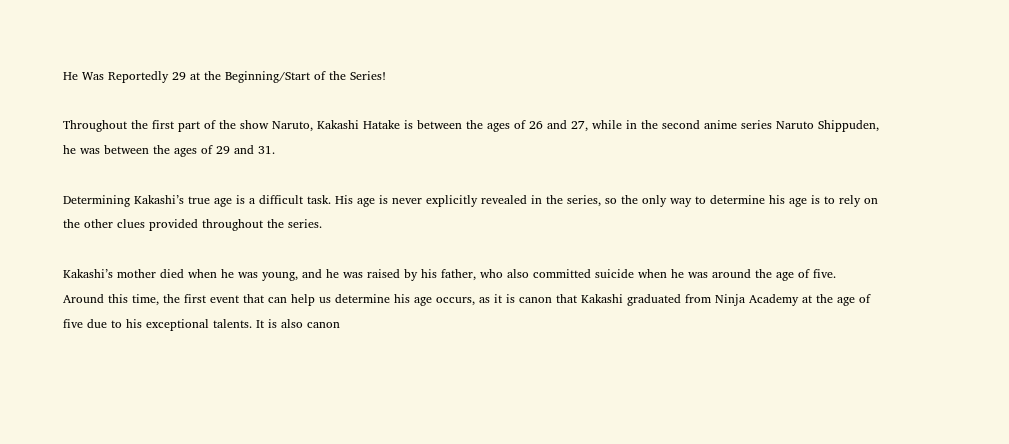He Was Reportedly 29 at the Beginning/Start of the Series!

Throughout the first part of the show Naruto, Kakashi Hatake is between the ages of 26 and 27, while in the second anime series Naruto Shippuden, he was between the ages of 29 and 31.

Determining Kakashi’s true age is a difficult task. His age is never explicitly revealed in the series, so the only way to determine his age is to rely on the other clues provided throughout the series.

Kakashi’s mother died when he was young, and he was raised by his father, who also committed suicide when he was around the age of five. Around this time, the first event that can help us determine his age occurs, as it is canon that Kakashi graduated from Ninja Academy at the age of five due to his exceptional talents. It is also canon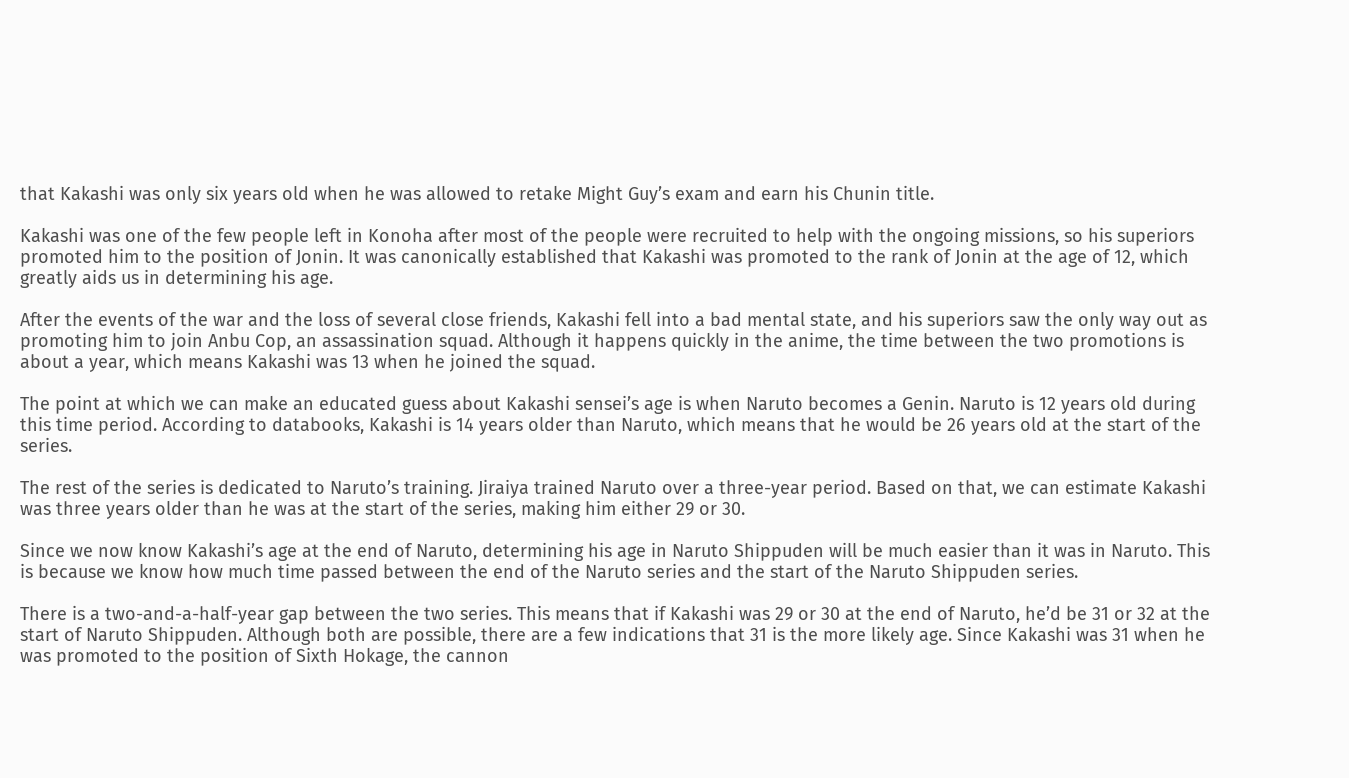that Kakashi was only six years old when he was allowed to retake Might Guy’s exam and earn his Chunin title.

Kakashi was one of the few people left in Konoha after most of the people were recruited to help with the ongoing missions, so his superiors promoted him to the position of Jonin. It was canonically established that Kakashi was promoted to the rank of Jonin at the age of 12, which greatly aids us in determining his age.

After the events of the war and the loss of several close friends, Kakashi fell into a bad mental state, and his superiors saw the only way out as promoting him to join Anbu Cop, an assassination squad. Although it happens quickly in the anime, the time between the two promotions is about a year, which means Kakashi was 13 when he joined the squad.

The point at which we can make an educated guess about Kakashi sensei’s age is when Naruto becomes a Genin. Naruto is 12 years old during this time period. According to databooks, Kakashi is 14 years older than Naruto, which means that he would be 26 years old at the start of the series.

The rest of the series is dedicated to Naruto’s training. Jiraiya trained Naruto over a three-year period. Based on that, we can estimate Kakashi was three years older than he was at the start of the series, making him either 29 or 30.

Since we now know Kakashi’s age at the end of Naruto, determining his age in Naruto Shippuden will be much easier than it was in Naruto. This is because we know how much time passed between the end of the Naruto series and the start of the Naruto Shippuden series.

There is a two-and-a-half-year gap between the two series. This means that if Kakashi was 29 or 30 at the end of Naruto, he’d be 31 or 32 at the start of Naruto Shippuden. Although both are possible, there are a few indications that 31 is the more likely age. Since Kakashi was 31 when he was promoted to the position of Sixth Hokage, the cannon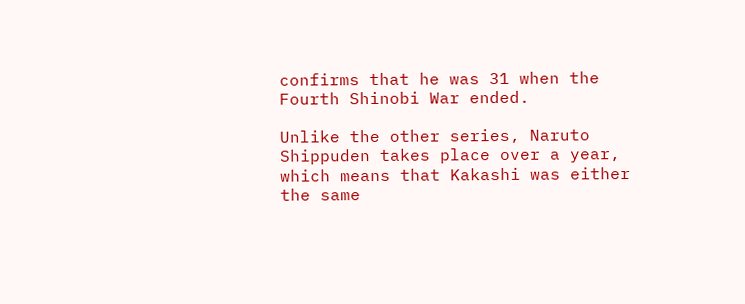confirms that he was 31 when the Fourth Shinobi War ended.

Unlike the other series, Naruto Shippuden takes place over a year, which means that Kakashi was either the same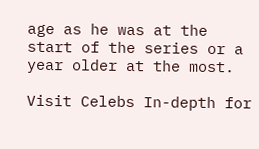age as he was at the start of the series or a year older at the most.

Visit Celebs In-depth for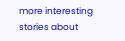more interesting stories about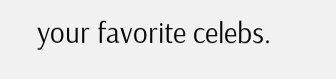your favorite celebs.